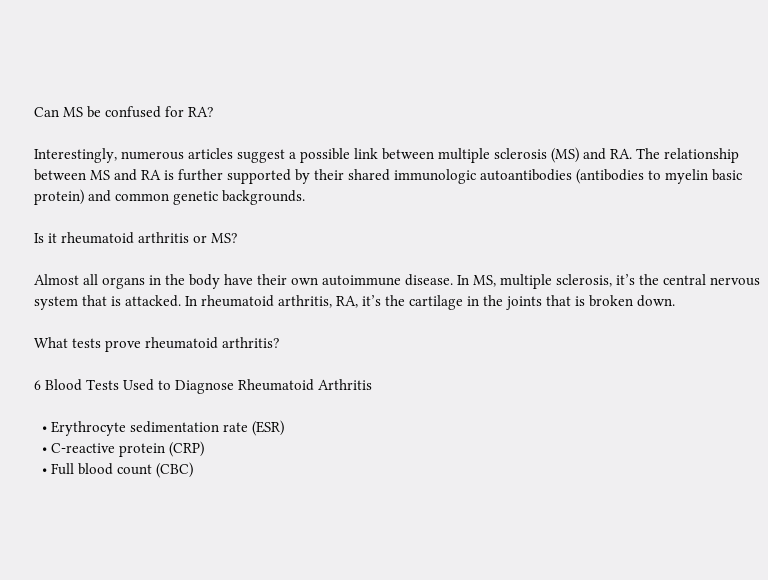Can MS be confused for RA?

Interestingly, numerous articles suggest a possible link between multiple sclerosis (MS) and RA. The relationship between MS and RA is further supported by their shared immunologic autoantibodies (antibodies to myelin basic protein) and common genetic backgrounds.

Is it rheumatoid arthritis or MS?

Almost all organs in the body have their own autoimmune disease. In MS, multiple sclerosis, it’s the central nervous system that is attacked. In rheumatoid arthritis, RA, it’s the cartilage in the joints that is broken down.

What tests prove rheumatoid arthritis?

6 Blood Tests Used to Diagnose Rheumatoid Arthritis

  • Erythrocyte sedimentation rate (ESR)
  • C-reactive protein (CRP)
  • Full blood count (CBC)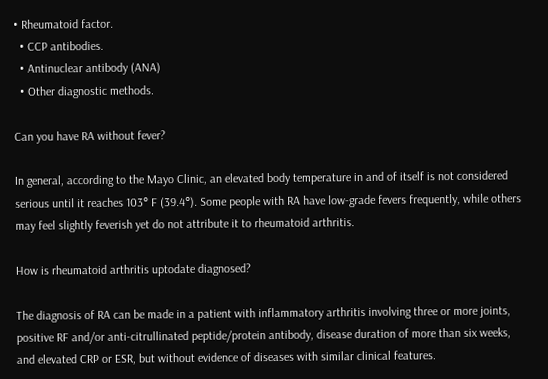• Rheumatoid factor.
  • CCP antibodies.
  • Antinuclear antibody (ANA)
  • Other diagnostic methods.

Can you have RA without fever?

In general, according to the Mayo Clinic, an elevated body temperature in and of itself is not considered serious until it reaches 103° F (39.4°). Some people with RA have low-grade fevers frequently, while others may feel slightly feverish yet do not attribute it to rheumatoid arthritis.

How is rheumatoid arthritis uptodate diagnosed?

The diagnosis of RA can be made in a patient with inflammatory arthritis involving three or more joints, positive RF and/or anti-citrullinated peptide/protein antibody, disease duration of more than six weeks, and elevated CRP or ESR, but without evidence of diseases with similar clinical features.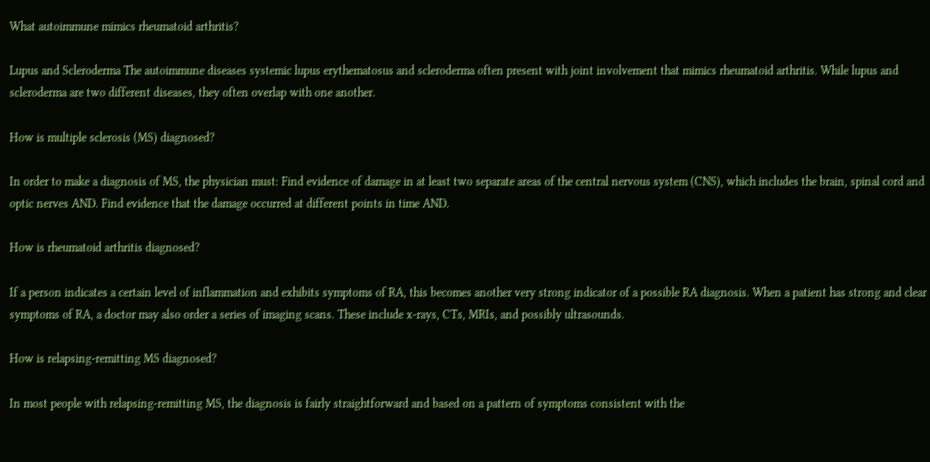What autoimmune mimics rheumatoid arthritis?

Lupus and Scleroderma The autoimmune diseases systemic lupus erythematosus and scleroderma often present with joint involvement that mimics rheumatoid arthritis. While lupus and scleroderma are two different diseases, they often overlap with one another.

How is multiple sclerosis (MS) diagnosed?

In order to make a diagnosis of MS, the physician must: Find evidence of damage in at least two separate areas of the central nervous system (CNS), which includes the brain, spinal cord and optic nerves AND. Find evidence that the damage occurred at different points in time AND.

How is rheumatoid arthritis diagnosed?

If a person indicates a certain level of inflammation and exhibits symptoms of RA, this becomes another very strong indicator of a possible RA diagnosis. When a patient has strong and clear symptoms of RA, a doctor may also order a series of imaging scans. These include x-rays, CTs, MRIs, and possibly ultrasounds.

How is relapsing-remitting MS diagnosed?

In most people with relapsing-remitting MS, the diagnosis is fairly straightforward and based on a pattern of symptoms consistent with the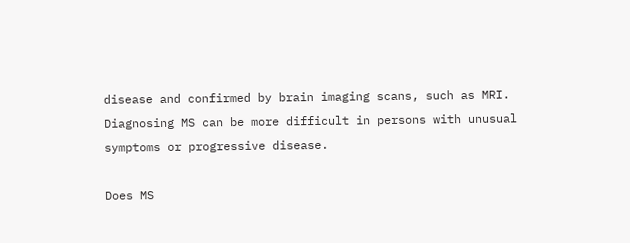disease and confirmed by brain imaging scans, such as MRI. Diagnosing MS can be more difficult in persons with unusual symptoms or progressive disease.

Does MS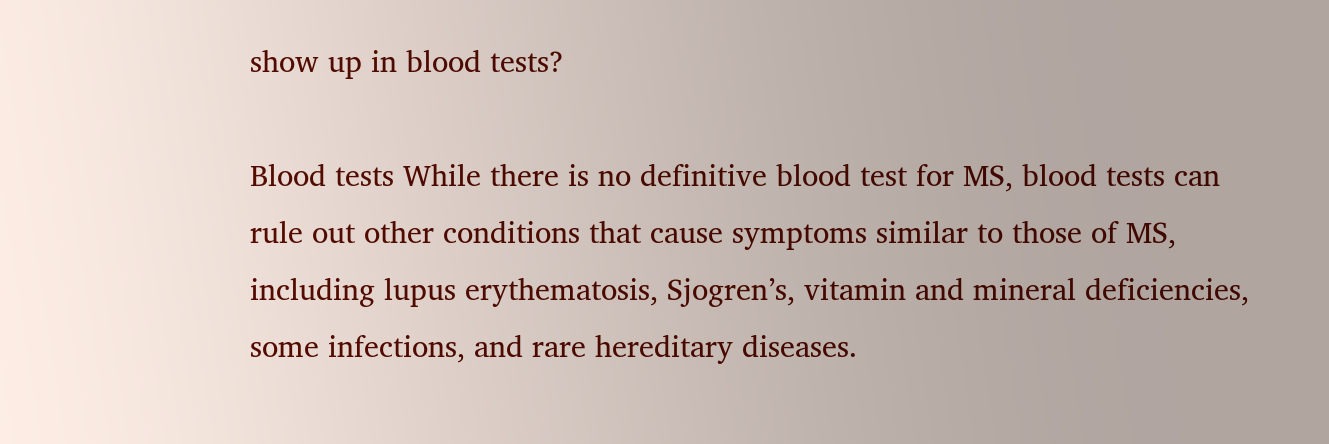show up in blood tests?

Blood tests While there is no definitive blood test for MS, blood tests can rule out other conditions that cause symptoms similar to those of MS, including lupus erythematosis, Sjogren’s, vitamin and mineral deficiencies, some infections, and rare hereditary diseases.